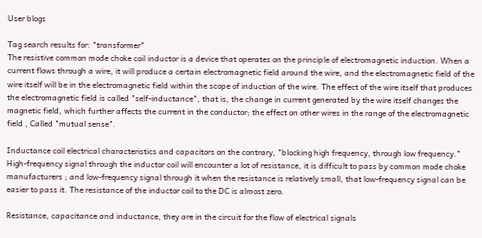User blogs

Tag search results for: "transformer"
The resistive common mode choke coil inductor is a device that operates on the principle of electromagnetic induction. When a current flows through a wire, it will produce a certain electromagnetic field around the wire, and the electromagnetic field of the wire itself will be in the electromagnetic field within the scope of induction of the wire. The effect of the wire itself that produces the electromagnetic field is called "self-inductance", that is, the change in current generated by the wire itself changes the magnetic field, which further affects the current in the conductor; the effect on other wires in the range of the electromagnetic field , Called "mutual sense".

Inductance coil electrical characteristics and capacitors on the contrary, "blocking high frequency, through low frequency." High-frequency signal through the inductor coil will encounter a lot of resistance, it is difficult to pass by common mode choke manufacturers ; and low-frequency signal through it when the resistance is relatively small, that low-frequency signal can be easier to pass it. The resistance of the inductor coil to the DC is almost zero.

Resistance, capacitance and inductance, they are in the circuit for the flow of electrical signals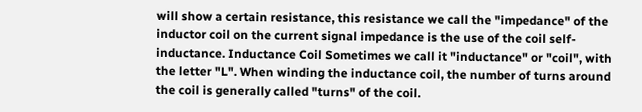will show a certain resistance, this resistance we call the "impedance" of the inductor coil on the current signal impedance is the use of the coil self-inductance. Inductance Coil Sometimes we call it "inductance" or "coil", with the letter "L". When winding the inductance coil, the number of turns around the coil is generally called "turns" of the coil.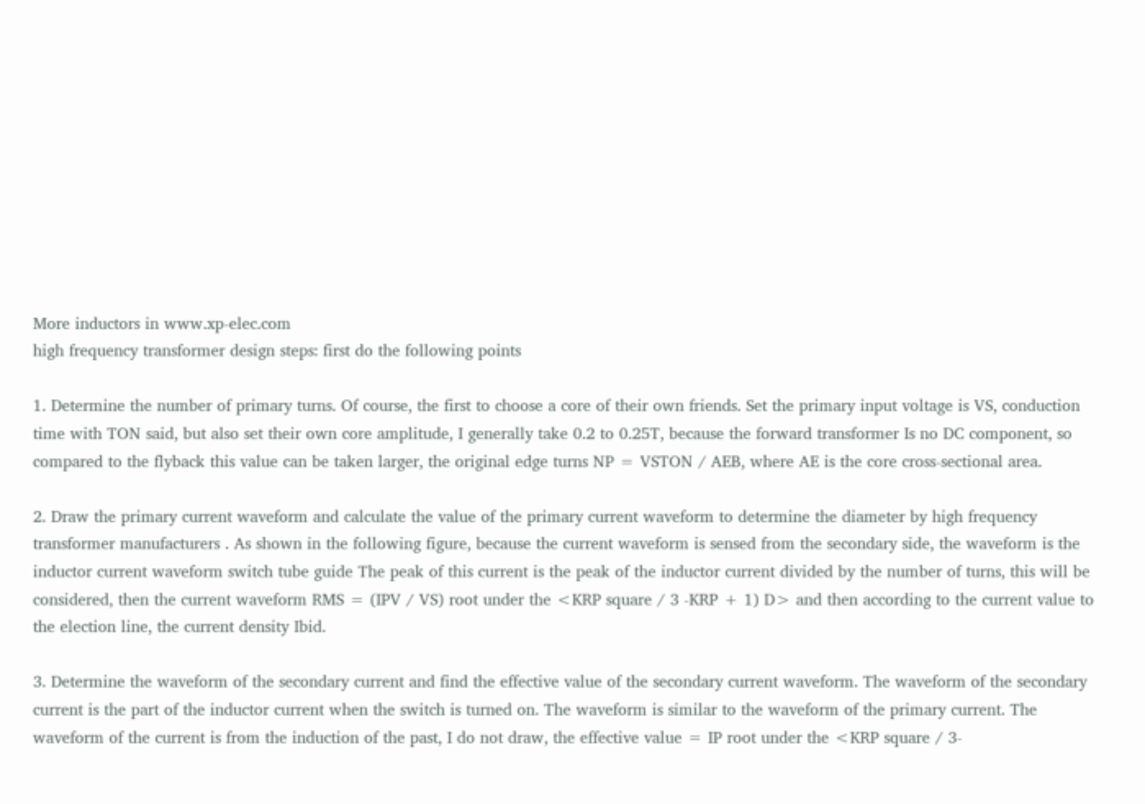More inductors in www.xp-elec.com
high frequency transformer design steps: first do the following points

1. Determine the number of primary turns. Of course, the first to choose a core of their own friends. Set the primary input voltage is VS, conduction time with TON said, but also set their own core amplitude, I generally take 0.2 to 0.25T, because the forward transformer Is no DC component, so compared to the flyback this value can be taken larger, the original edge turns NP = VSTON / AEB, where AE is the core cross-sectional area.

2. Draw the primary current waveform and calculate the value of the primary current waveform to determine the diameter by high frequency transformer manufacturers . As shown in the following figure, because the current waveform is sensed from the secondary side, the waveform is the inductor current waveform switch tube guide The peak of this current is the peak of the inductor current divided by the number of turns, this will be considered, then the current waveform RMS = (IPV / VS) root under the <KRP square / 3 -KRP + 1) D> and then according to the current value to the election line, the current density Ibid.

3. Determine the waveform of the secondary current and find the effective value of the secondary current waveform. The waveform of the secondary current is the part of the inductor current when the switch is turned on. The waveform is similar to the waveform of the primary current. The waveform of the current is from the induction of the past, I do not draw, the effective value = IP root under the <KRP square / 3-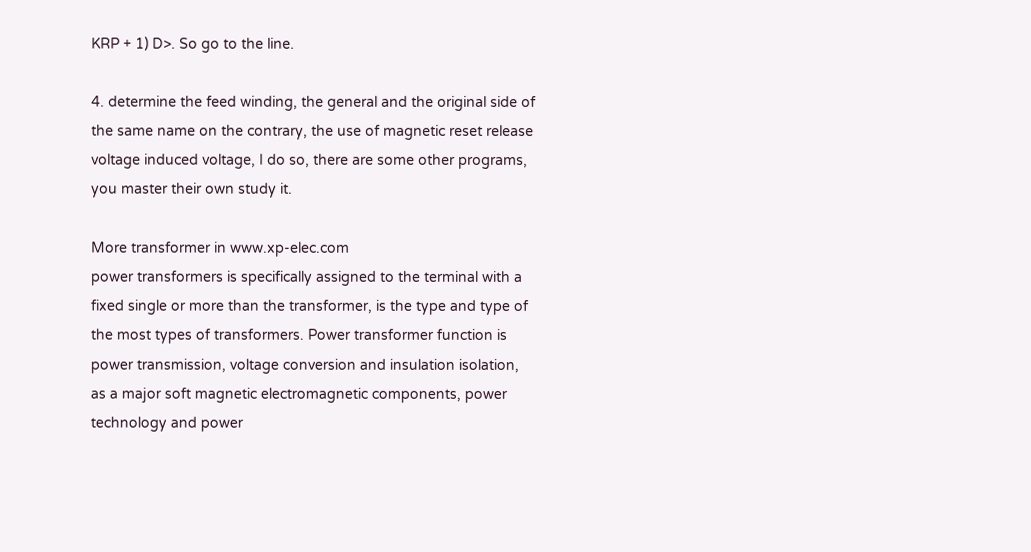KRP + 1) D>. So go to the line.

4. determine the feed winding, the general and the original side of the same name on the contrary, the use of magnetic reset release voltage induced voltage, I do so, there are some other programs, you master their own study it.

More transformer in www.xp-elec.com
power transformers is specifically assigned to the terminal with a fixed single or more than the transformer, is the type and type of the most types of transformers. Power transformer function is power transmission, voltage conversion and insulation isolation, as a major soft magnetic electromagnetic components, power technology and power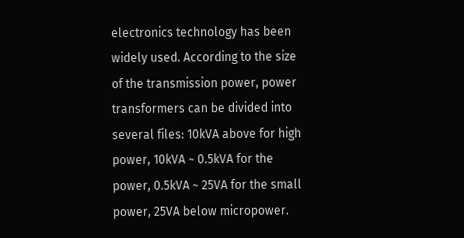electronics technology has been widely used. According to the size of the transmission power, power transformers can be divided into several files: 10kVA above for high power, 10kVA ~ 0.5kVA for the power, 0.5kVA ~ 25VA for the small power, 25VA below micropower.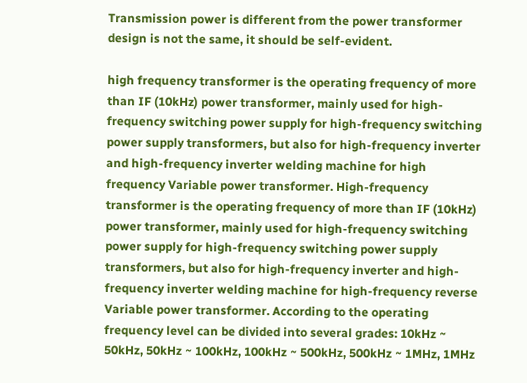Transmission power is different from the power transformer design is not the same, it should be self-evident.

high frequency transformer is the operating frequency of more than IF (10kHz) power transformer, mainly used for high-frequency switching power supply for high-frequency switching power supply transformers, but also for high-frequency inverter and high-frequency inverter welding machine for high frequency Variable power transformer. High-frequency transformer is the operating frequency of more than IF (10kHz) power transformer, mainly used for high-frequency switching power supply for high-frequency switching power supply transformers, but also for high-frequency inverter and high-frequency inverter welding machine for high-frequency reverse Variable power transformer. According to the operating frequency level can be divided into several grades: 10kHz ~ 50kHz, 50kHz ~ 100kHz, 100kHz ~ 500kHz, 500kHz ~ 1MHz, 1MHz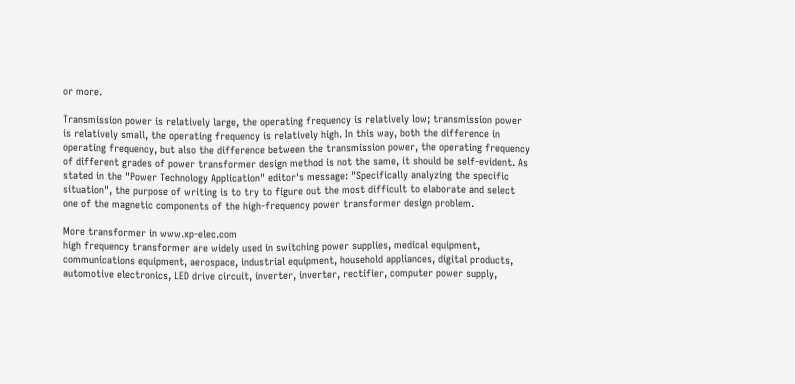or more.

Transmission power is relatively large, the operating frequency is relatively low; transmission power is relatively small, the operating frequency is relatively high. In this way, both the difference in operating frequency, but also the difference between the transmission power, the operating frequency of different grades of power transformer design method is not the same, it should be self-evident. As stated in the "Power Technology Application" editor's message: "Specifically analyzing the specific situation", the purpose of writing is to try to figure out the most difficult to elaborate and select one of the magnetic components of the high-frequency power transformer design problem.

More transformer in www.xp-elec.com
high frequency transformer are widely used in switching power supplies, medical equipment, communications equipment, aerospace, industrial equipment, household appliances, digital products, automotive electronics, LED drive circuit, inverter, inverter, rectifier, computer power supply,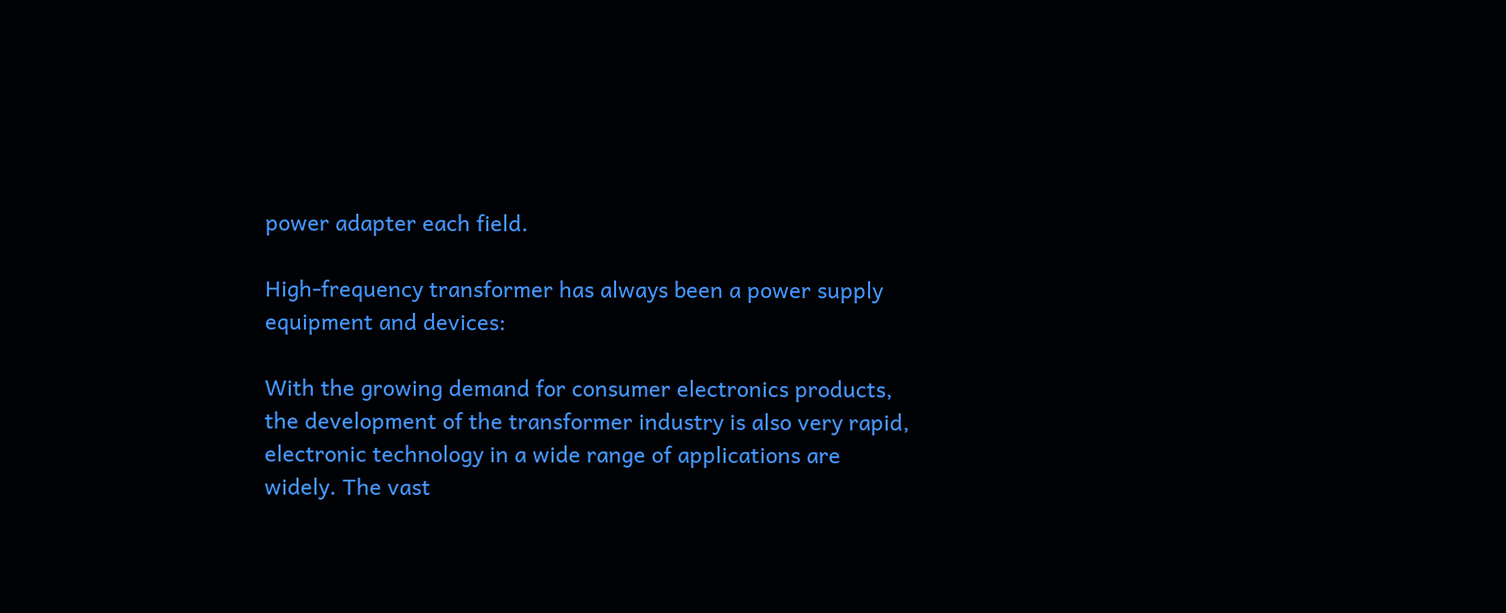power adapter each field.

High-frequency transformer has always been a power supply equipment and devices:

With the growing demand for consumer electronics products, the development of the transformer industry is also very rapid, electronic technology in a wide range of applications are widely. The vast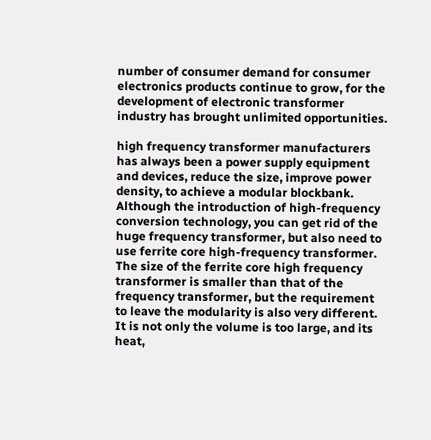number of consumer demand for consumer electronics products continue to grow, for the development of electronic transformer industry has brought unlimited opportunities.

high frequency transformer manufacturers has always been a power supply equipment and devices, reduce the size, improve power density, to achieve a modular blockbank. Although the introduction of high-frequency conversion technology, you can get rid of the huge frequency transformer, but also need to use ferrite core high-frequency transformer. The size of the ferrite core high frequency transformer is smaller than that of the frequency transformer, but the requirement to leave the modularity is also very different. It is not only the volume is too large, and its heat,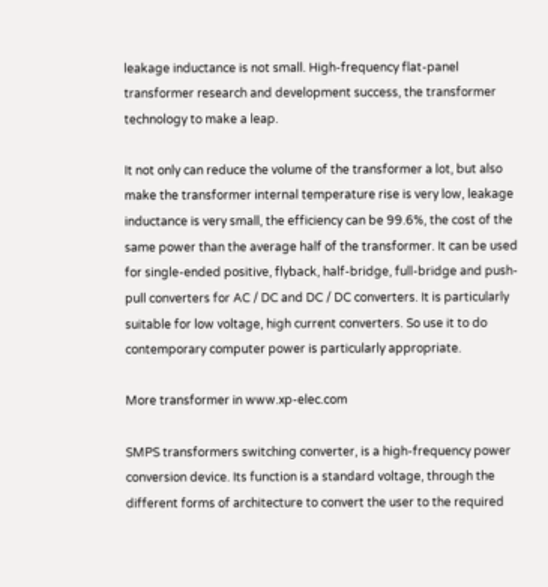leakage inductance is not small. High-frequency flat-panel transformer research and development success, the transformer technology to make a leap.

It not only can reduce the volume of the transformer a lot, but also make the transformer internal temperature rise is very low, leakage inductance is very small, the efficiency can be 99.6%, the cost of the same power than the average half of the transformer. It can be used for single-ended positive, flyback, half-bridge, full-bridge and push-pull converters for AC / DC and DC / DC converters. It is particularly suitable for low voltage, high current converters. So use it to do contemporary computer power is particularly appropriate.

More transformer in www.xp-elec.com

SMPS transformers switching converter, is a high-frequency power conversion device. Its function is a standard voltage, through the different forms of architecture to convert the user to the required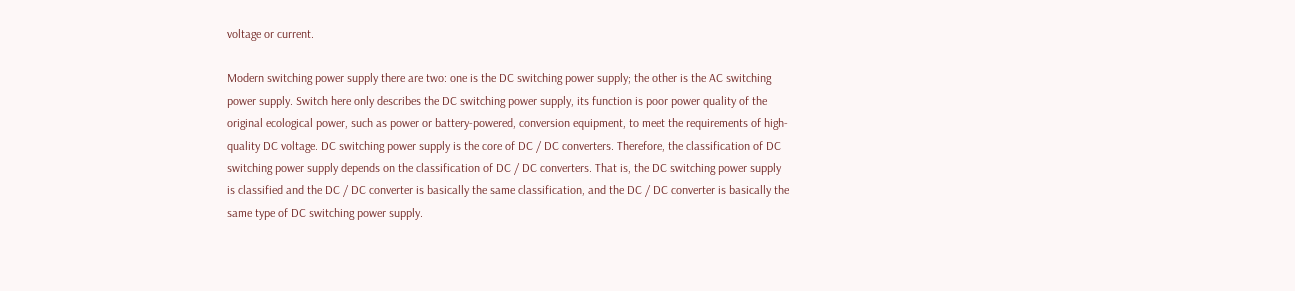voltage or current.

Modern switching power supply there are two: one is the DC switching power supply; the other is the AC switching power supply. Switch here only describes the DC switching power supply, its function is poor power quality of the original ecological power, such as power or battery-powered, conversion equipment, to meet the requirements of high-quality DC voltage. DC switching power supply is the core of DC / DC converters. Therefore, the classification of DC switching power supply depends on the classification of DC / DC converters. That is, the DC switching power supply is classified and the DC / DC converter is basically the same classification, and the DC / DC converter is basically the same type of DC switching power supply.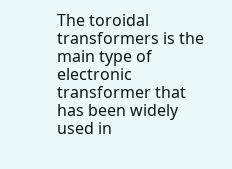The toroidal transformers is the main type of electronic transformer that has been widely used in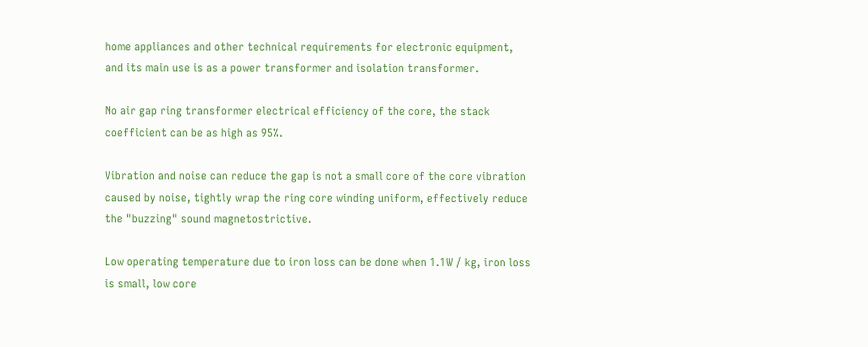home appliances and other technical requirements for electronic equipment, and its main use is as a power transformer and isolation transformer.

No air gap ring transformer electrical efficiency of the core, the stack coefficient can be as high as 95%.

Vibration and noise can reduce the gap is not a small core of the core vibration caused by noise, tightly wrap the ring core winding uniform, effectively reduce the "buzzing" sound magnetostrictive.

Low operating temperature due to iron loss can be done when 1.1W / kg, iron loss is small, low core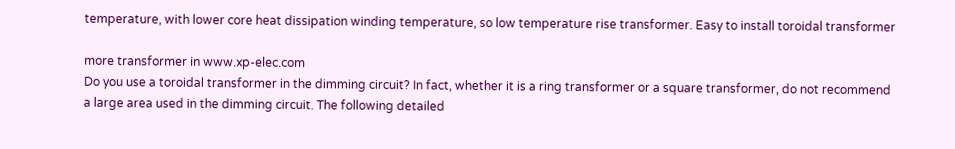temperature, with lower core heat dissipation winding temperature, so low temperature rise transformer. Easy to install toroidal transformer

more transformer in www.xp-elec.com
Do you use a toroidal transformer in the dimming circuit? In fact, whether it is a ring transformer or a square transformer, do not recommend a large area used in the dimming circuit. The following detailed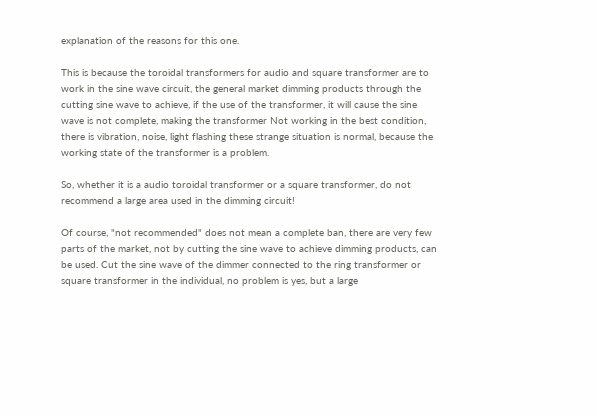explanation of the reasons for this one.

This is because the toroidal transformers for audio and square transformer are to work in the sine wave circuit, the general market dimming products through the cutting sine wave to achieve, if the use of the transformer, it will cause the sine wave is not complete, making the transformer Not working in the best condition, there is vibration, noise, light flashing these strange situation is normal, because the working state of the transformer is a problem.

So, whether it is a audio toroidal transformer or a square transformer, do not recommend a large area used in the dimming circuit!

Of course, "not recommended" does not mean a complete ban, there are very few parts of the market, not by cutting the sine wave to achieve dimming products, can be used. Cut the sine wave of the dimmer connected to the ring transformer or square transformer in the individual, no problem is yes, but a large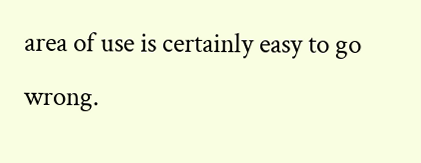area of use is certainly easy to go wrong.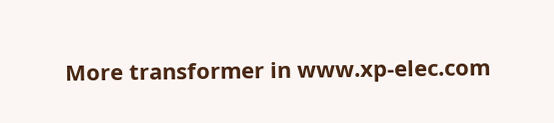More transformer in www.xp-elec.com